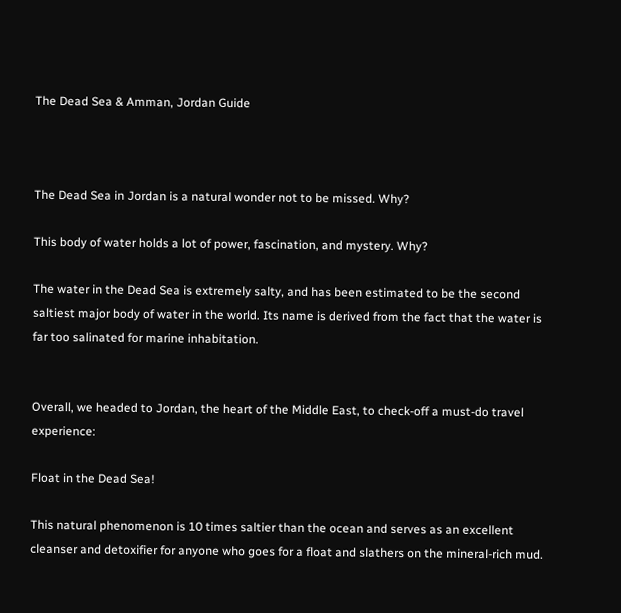The Dead Sea & Amman, Jordan Guide



The Dead Sea in Jordan is a natural wonder not to be missed. Why?

This body of water holds a lot of power, fascination, and mystery. Why?

The water in the Dead Sea is extremely salty, and has been estimated to be the second saltiest major body of water in the world. Its name is derived from the fact that the water is far too salinated for marine inhabitation.


Overall, we headed to Jordan, the heart of the Middle East, to check-off a must-do travel experience:

Float in the Dead Sea!

This natural phenomenon is 10 times saltier than the ocean and serves as an excellent cleanser and detoxifier for anyone who goes for a float and slathers on the mineral-rich mud.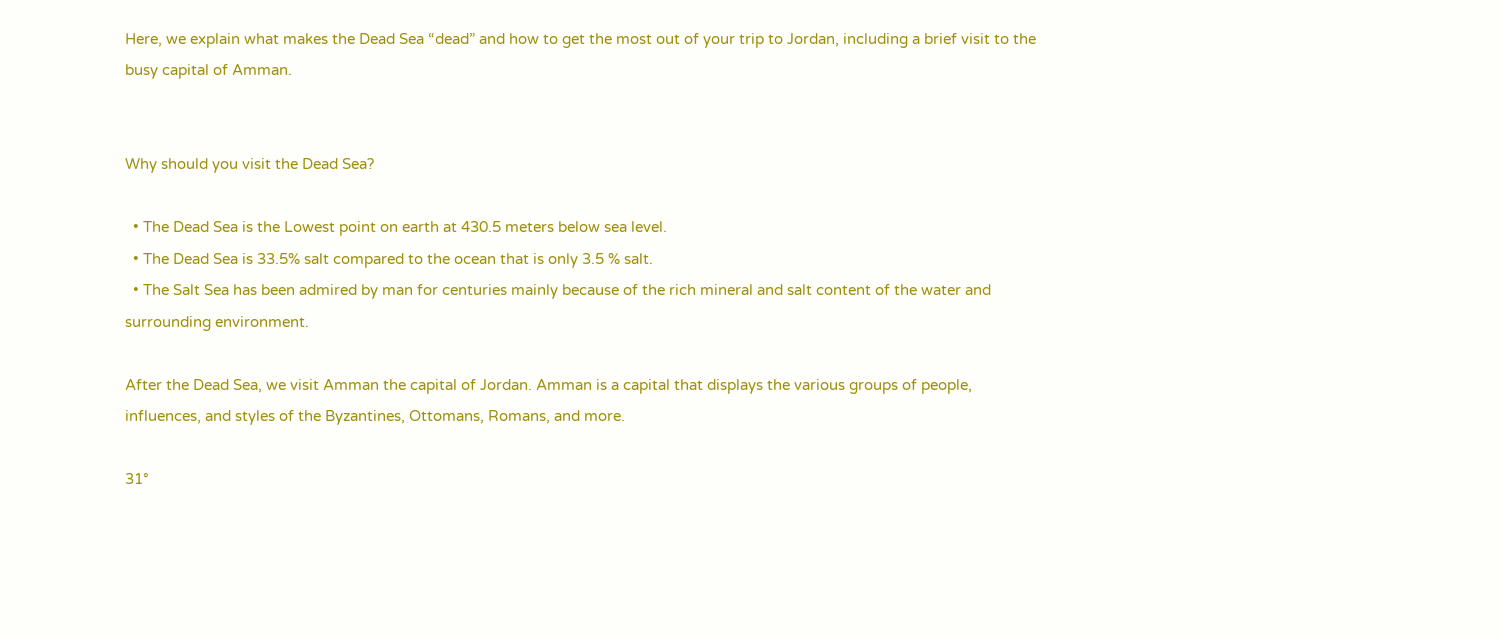Here, we explain what makes the Dead Sea “dead” and how to get the most out of your trip to Jordan, including a brief visit to the busy capital of Amman.


Why should you visit the Dead Sea?

  • The Dead Sea is the Lowest point on earth at 430.5 meters below sea level.
  • The Dead Sea is 33.5% salt compared to the ocean that is only 3.5 % salt.
  • The Salt Sea has been admired by man for centuries mainly because of the rich mineral and salt content of the water and surrounding environment.

After the Dead Sea, we visit Amman the capital of Jordan. Amman is a capital that displays the various groups of people, influences, and styles of the Byzantines, Ottomans, Romans, and more.

31°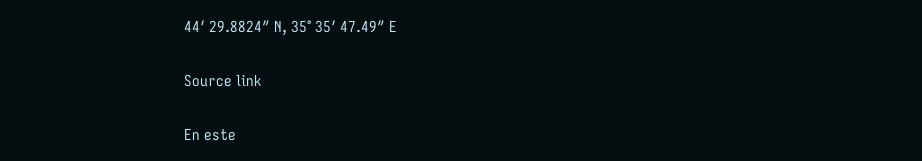44′ 29.8824″ N, 35° 35′ 47.49″ E

Source link

En este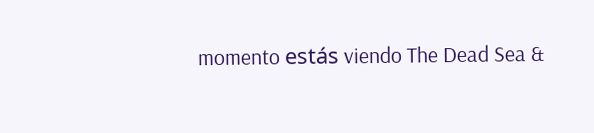momento estás viendo The Dead Sea &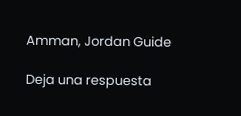Amman, Jordan Guide

Deja una respuesta